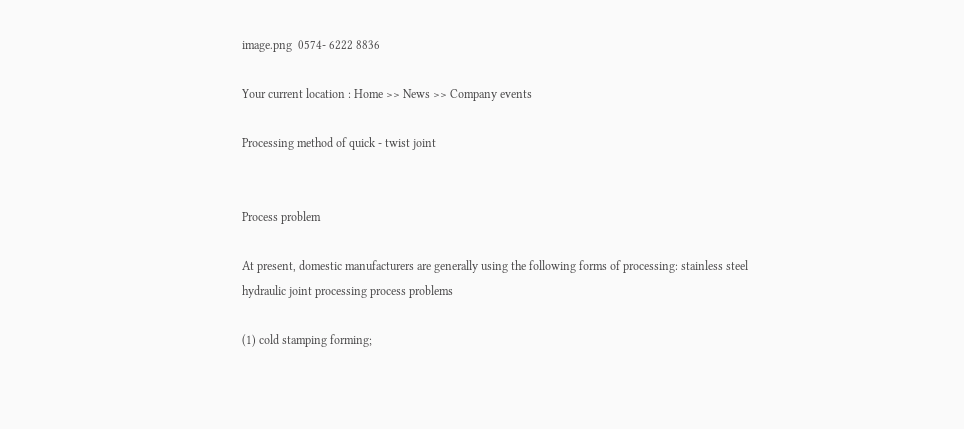image.png  0574- 6222 8836

Your current location : Home >> News >> Company events

Processing method of quick - twist joint


Process problem

At present, domestic manufacturers are generally using the following forms of processing: stainless steel hydraulic joint processing process problems

(1) cold stamping forming;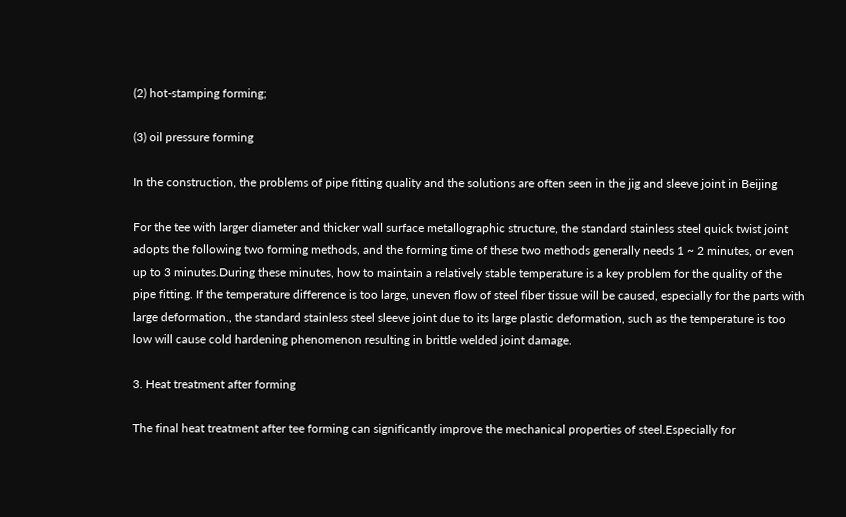(2) hot-stamping forming;

(3) oil pressure forming

In the construction, the problems of pipe fitting quality and the solutions are often seen in the jig and sleeve joint in Beijing

For the tee with larger diameter and thicker wall surface metallographic structure, the standard stainless steel quick twist joint adopts the following two forming methods, and the forming time of these two methods generally needs 1 ~ 2 minutes, or even up to 3 minutes.During these minutes, how to maintain a relatively stable temperature is a key problem for the quality of the pipe fitting. If the temperature difference is too large, uneven flow of steel fiber tissue will be caused, especially for the parts with large deformation., the standard stainless steel sleeve joint due to its large plastic deformation, such as the temperature is too low will cause cold hardening phenomenon resulting in brittle welded joint damage.

3. Heat treatment after forming

The final heat treatment after tee forming can significantly improve the mechanical properties of steel.Especially for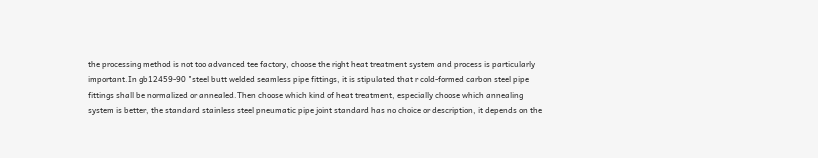the processing method is not too advanced tee factory, choose the right heat treatment system and process is particularly important.In gb12459-90 "steel butt welded seamless pipe fittings, it is stipulated that r cold-formed carbon steel pipe fittings shall be normalized or annealed.Then choose which kind of heat treatment, especially choose which annealing system is better, the standard stainless steel pneumatic pipe joint standard has no choice or description, it depends on the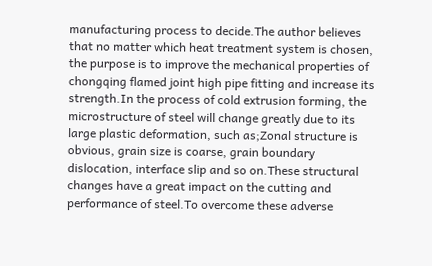manufacturing process to decide.The author believes that no matter which heat treatment system is chosen, the purpose is to improve the mechanical properties of chongqing flamed joint high pipe fitting and increase its strength.In the process of cold extrusion forming, the microstructure of steel will change greatly due to its large plastic deformation, such as;Zonal structure is obvious, grain size is coarse, grain boundary dislocation, interface slip and so on.These structural changes have a great impact on the cutting and performance of steel.To overcome these adverse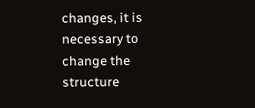changes, it is necessary to change the structure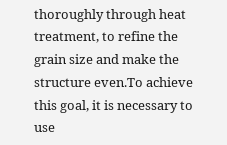thoroughly through heat treatment, to refine the grain size and make the structure even.To achieve this goal, it is necessary to use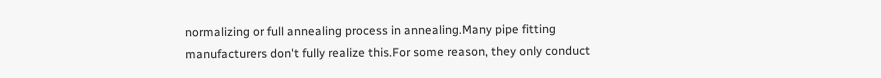normalizing or full annealing process in annealing.Many pipe fitting manufacturers don't fully realize this.For some reason, they only conduct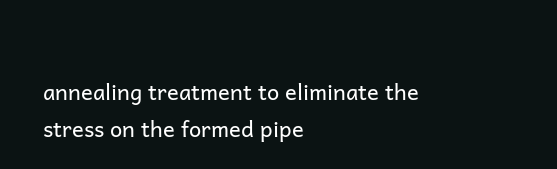annealing treatment to eliminate the stress on the formed pipe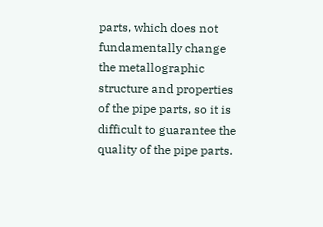parts, which does not fundamentally change the metallographic structure and properties of the pipe parts, so it is difficult to guarantee the quality of the pipe parts.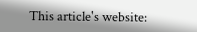This article's website: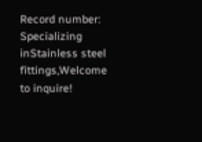Record number: Specializing inStainless steel fittings,Welcome to inquire!